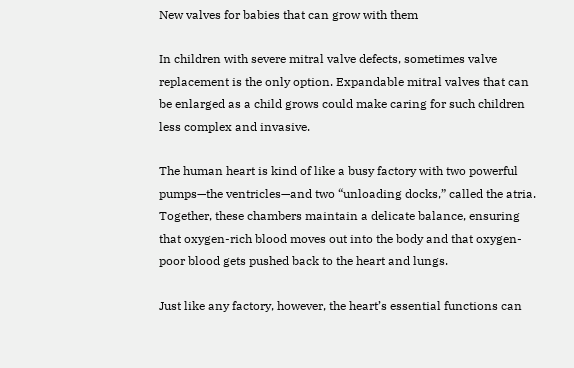New valves for babies that can grow with them

In children with severe mitral valve defects, sometimes valve replacement is the only option. Expandable mitral valves that can be enlarged as a child grows could make caring for such children less complex and invasive.

The human heart is kind of like a busy factory with two powerful pumps—the ventricles—and two “unloading docks,” called the atria. Together, these chambers maintain a delicate balance, ensuring that oxygen-rich blood moves out into the body and that oxygen-poor blood gets pushed back to the heart and lungs.

Just like any factory, however, the heart’s essential functions can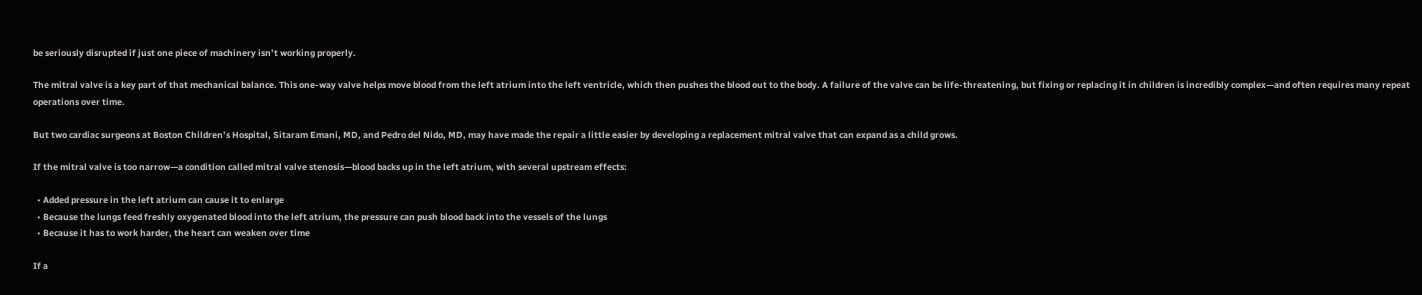be seriously disrupted if just one piece of machinery isn’t working properly.

The mitral valve is a key part of that mechanical balance. This one-way valve helps move blood from the left atrium into the left ventricle, which then pushes the blood out to the body. A failure of the valve can be life-threatening, but fixing or replacing it in children is incredibly complex—and often requires many repeat operations over time.

But two cardiac surgeons at Boston Children’s Hospital, Sitaram Emani, MD, and Pedro del Nido, MD, may have made the repair a little easier by developing a replacement mitral valve that can expand as a child grows.

If the mitral valve is too narrow—a condition called mitral valve stenosis—blood backs up in the left atrium, with several upstream effects:

  • Added pressure in the left atrium can cause it to enlarge
  • Because the lungs feed freshly oxygenated blood into the left atrium, the pressure can push blood back into the vessels of the lungs
  • Because it has to work harder, the heart can weaken over time

If a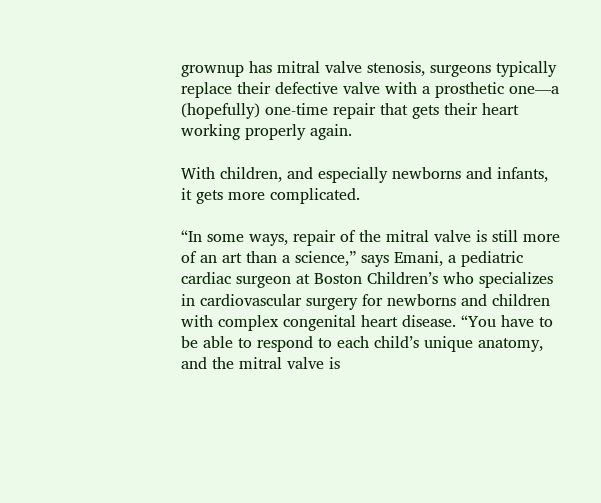grownup has mitral valve stenosis, surgeons typically replace their defective valve with a prosthetic one—a (hopefully) one-time repair that gets their heart working properly again.

With children, and especially newborns and infants, it gets more complicated.

“In some ways, repair of the mitral valve is still more of an art than a science,” says Emani, a pediatric cardiac surgeon at Boston Children’s who specializes in cardiovascular surgery for newborns and children with complex congenital heart disease. “You have to be able to respond to each child’s unique anatomy, and the mitral valve is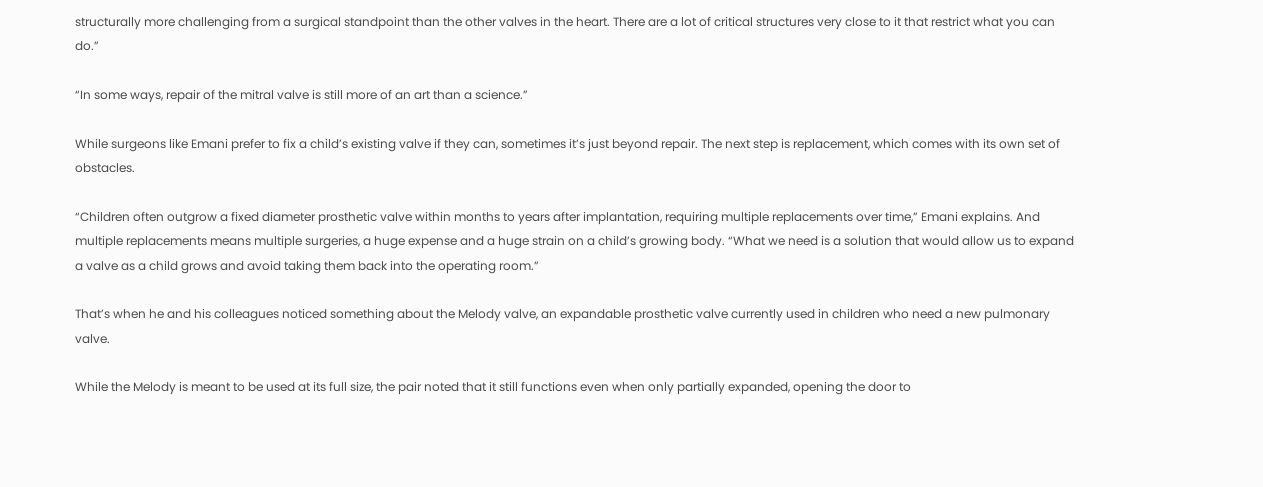structurally more challenging from a surgical standpoint than the other valves in the heart. There are a lot of critical structures very close to it that restrict what you can do.”

“In some ways, repair of the mitral valve is still more of an art than a science.”

While surgeons like Emani prefer to fix a child’s existing valve if they can, sometimes it’s just beyond repair. The next step is replacement, which comes with its own set of obstacles.

“Children often outgrow a fixed diameter prosthetic valve within months to years after implantation, requiring multiple replacements over time,” Emani explains. And multiple replacements means multiple surgeries, a huge expense and a huge strain on a child’s growing body. “What we need is a solution that would allow us to expand a valve as a child grows and avoid taking them back into the operating room.”

That’s when he and his colleagues noticed something about the Melody valve, an expandable prosthetic valve currently used in children who need a new pulmonary valve.

While the Melody is meant to be used at its full size, the pair noted that it still functions even when only partially expanded, opening the door to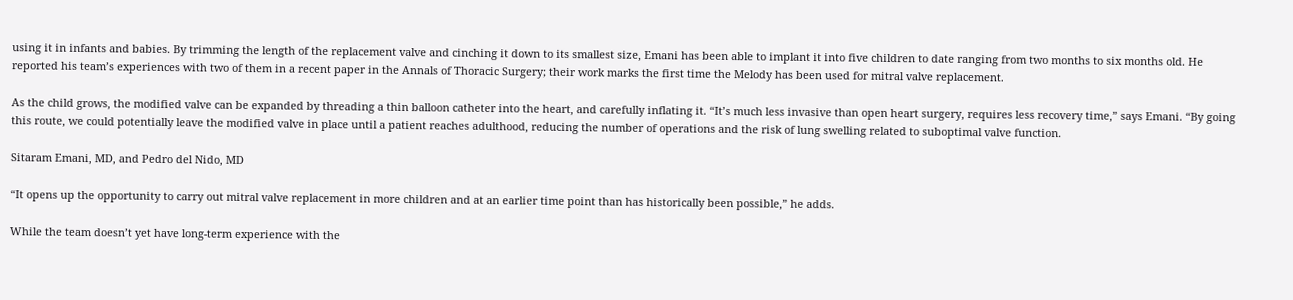using it in infants and babies. By trimming the length of the replacement valve and cinching it down to its smallest size, Emani has been able to implant it into five children to date ranging from two months to six months old. He reported his team’s experiences with two of them in a recent paper in the Annals of Thoracic Surgery; their work marks the first time the Melody has been used for mitral valve replacement.

As the child grows, the modified valve can be expanded by threading a thin balloon catheter into the heart, and carefully inflating it. “It’s much less invasive than open heart surgery, requires less recovery time,” says Emani. “By going this route, we could potentially leave the modified valve in place until a patient reaches adulthood, reducing the number of operations and the risk of lung swelling related to suboptimal valve function.

Sitaram Emani, MD, and Pedro del Nido, MD

“It opens up the opportunity to carry out mitral valve replacement in more children and at an earlier time point than has historically been possible,” he adds.

While the team doesn’t yet have long-term experience with the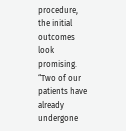procedure, the initial outcomes look promising. “Two of our patients have already undergone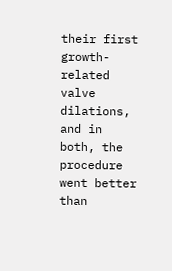their first growth-related valve dilations, and in both, the procedure went better than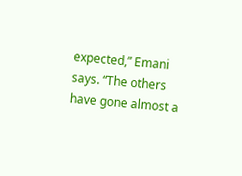expected,” Emani says. “The others have gone almost a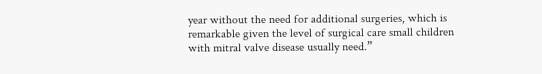year without the need for additional surgeries, which is remarkable given the level of surgical care small children with mitral valve disease usually need.”